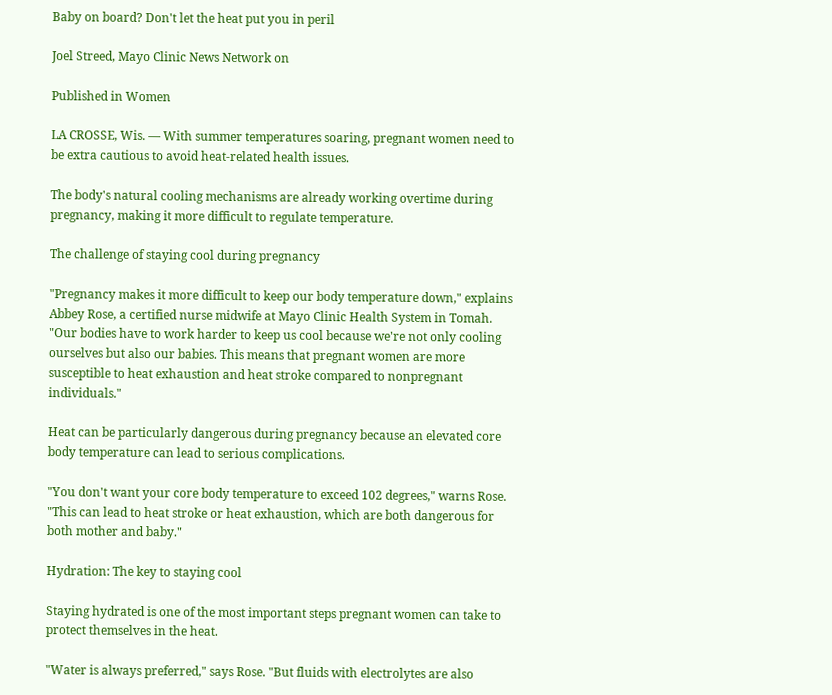Baby on board? Don't let the heat put you in peril

Joel Streed, Mayo Clinic News Network on

Published in Women

LA CROSSE, Wis. ― With summer temperatures soaring, pregnant women need to be extra cautious to avoid heat-related health issues.

The body's natural cooling mechanisms are already working overtime during pregnancy, making it more difficult to regulate temperature.

The challenge of staying cool during pregnancy

"Pregnancy makes it more difficult to keep our body temperature down," explains Abbey Rose, a certified nurse midwife at Mayo Clinic Health System in Tomah. "Our bodies have to work harder to keep us cool because we're not only cooling ourselves but also our babies. This means that pregnant women are more susceptible to heat exhaustion and heat stroke compared to nonpregnant individuals."

Heat can be particularly dangerous during pregnancy because an elevated core body temperature can lead to serious complications.

"You don't want your core body temperature to exceed 102 degrees," warns Rose. "This can lead to heat stroke or heat exhaustion, which are both dangerous for both mother and baby."

Hydration: The key to staying cool

Staying hydrated is one of the most important steps pregnant women can take to protect themselves in the heat.

"Water is always preferred," says Rose. "But fluids with electrolytes are also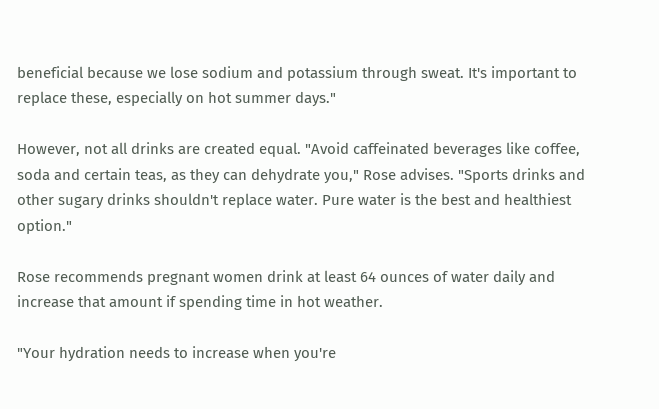beneficial because we lose sodium and potassium through sweat. It's important to replace these, especially on hot summer days."

However, not all drinks are created equal. "Avoid caffeinated beverages like coffee, soda and certain teas, as they can dehydrate you," Rose advises. "Sports drinks and other sugary drinks shouldn't replace water. Pure water is the best and healthiest option."

Rose recommends pregnant women drink at least 64 ounces of water daily and increase that amount if spending time in hot weather.

"Your hydration needs to increase when you're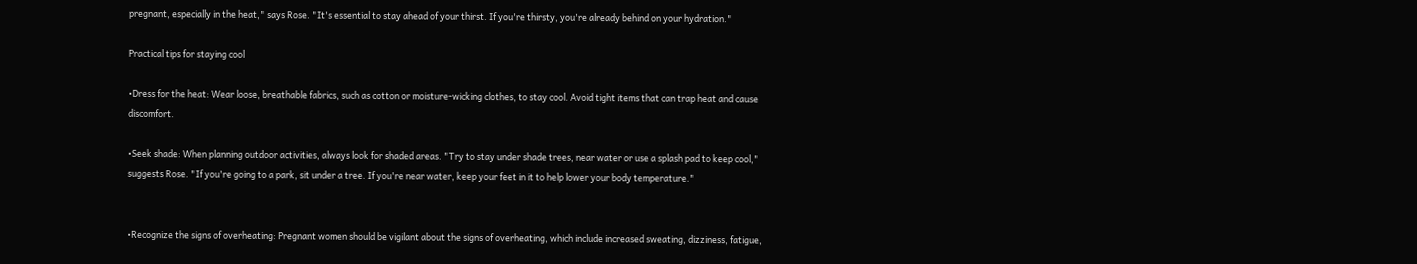pregnant, especially in the heat," says Rose. "It's essential to stay ahead of your thirst. If you're thirsty, you're already behind on your hydration."

Practical tips for staying cool

•Dress for the heat: Wear loose, breathable fabrics, such as cotton or moisture-wicking clothes, to stay cool. Avoid tight items that can trap heat and cause discomfort.

•Seek shade: When planning outdoor activities, always look for shaded areas. "Try to stay under shade trees, near water or use a splash pad to keep cool," suggests Rose. "If you're going to a park, sit under a tree. If you're near water, keep your feet in it to help lower your body temperature."


•Recognize the signs of overheating: Pregnant women should be vigilant about the signs of overheating, which include increased sweating, dizziness, fatigue,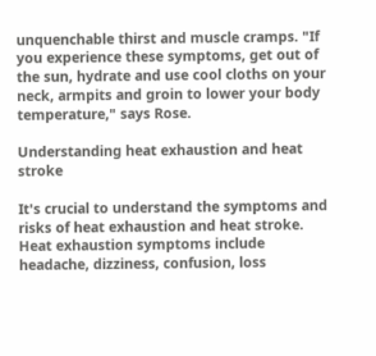unquenchable thirst and muscle cramps. "If you experience these symptoms, get out of the sun, hydrate and use cool cloths on your neck, armpits and groin to lower your body temperature," says Rose.

Understanding heat exhaustion and heat stroke

It's crucial to understand the symptoms and risks of heat exhaustion and heat stroke. Heat exhaustion symptoms include headache, dizziness, confusion, loss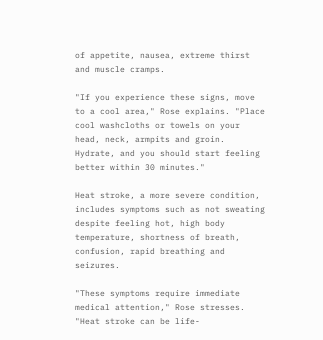of appetite, nausea, extreme thirst and muscle cramps.

"If you experience these signs, move to a cool area," Rose explains. "Place cool washcloths or towels on your head, neck, armpits and groin. Hydrate, and you should start feeling better within 30 minutes."

Heat stroke, a more severe condition, includes symptoms such as not sweating despite feeling hot, high body temperature, shortness of breath, confusion, rapid breathing and seizures.

"These symptoms require immediate medical attention," Rose stresses. "Heat stroke can be life-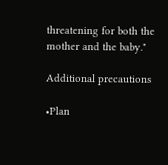threatening for both the mother and the baby."

Additional precautions

•Plan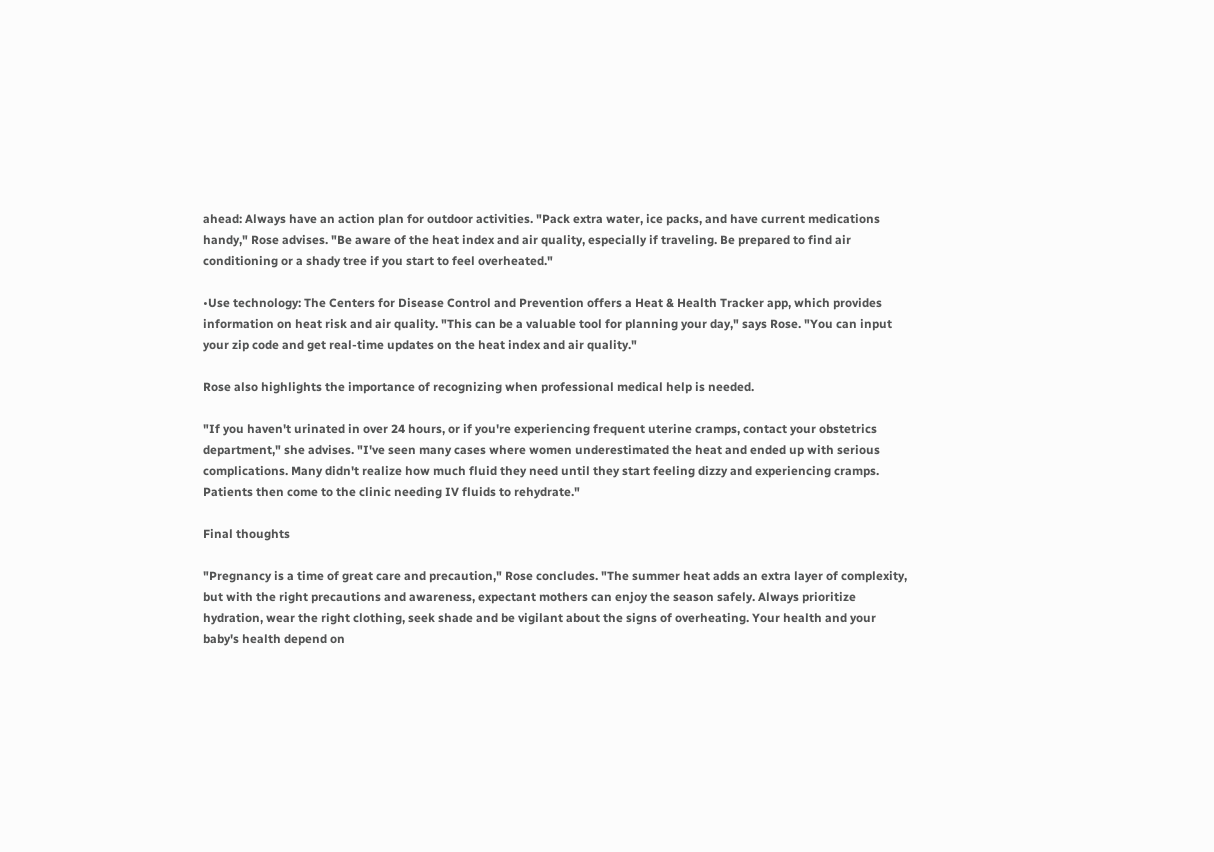ahead: Always have an action plan for outdoor activities. "Pack extra water, ice packs, and have current medications handy," Rose advises. "Be aware of the heat index and air quality, especially if traveling. Be prepared to find air conditioning or a shady tree if you start to feel overheated."

•Use technology: The Centers for Disease Control and Prevention offers a Heat & Health Tracker app, which provides information on heat risk and air quality. "This can be a valuable tool for planning your day," says Rose. "You can input your zip code and get real-time updates on the heat index and air quality."

Rose also highlights the importance of recognizing when professional medical help is needed.

"If you haven't urinated in over 24 hours, or if you're experiencing frequent uterine cramps, contact your obstetrics department," she advises. "I've seen many cases where women underestimated the heat and ended up with serious complications. Many didn't realize how much fluid they need until they start feeling dizzy and experiencing cramps. Patients then come to the clinic needing IV fluids to rehydrate."

Final thoughts

"Pregnancy is a time of great care and precaution," Rose concludes. "The summer heat adds an extra layer of complexity, but with the right precautions and awareness, expectant mothers can enjoy the season safely. Always prioritize hydration, wear the right clothing, seek shade and be vigilant about the signs of overheating. Your health and your baby's health depend on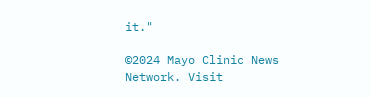it."

©2024 Mayo Clinic News Network. Visit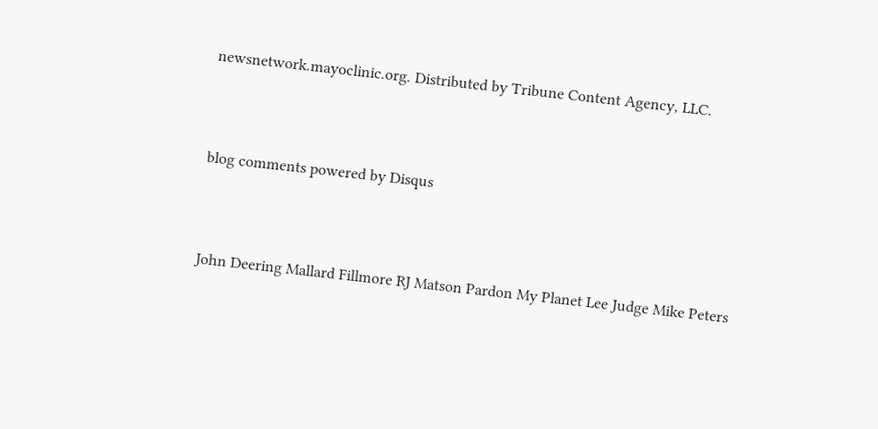newsnetwork.mayoclinic.org. Distributed by Tribune Content Agency, LLC.



blog comments powered by Disqus



John Deering Mallard Fillmore RJ Matson Pardon My Planet Lee Judge Mike Peters